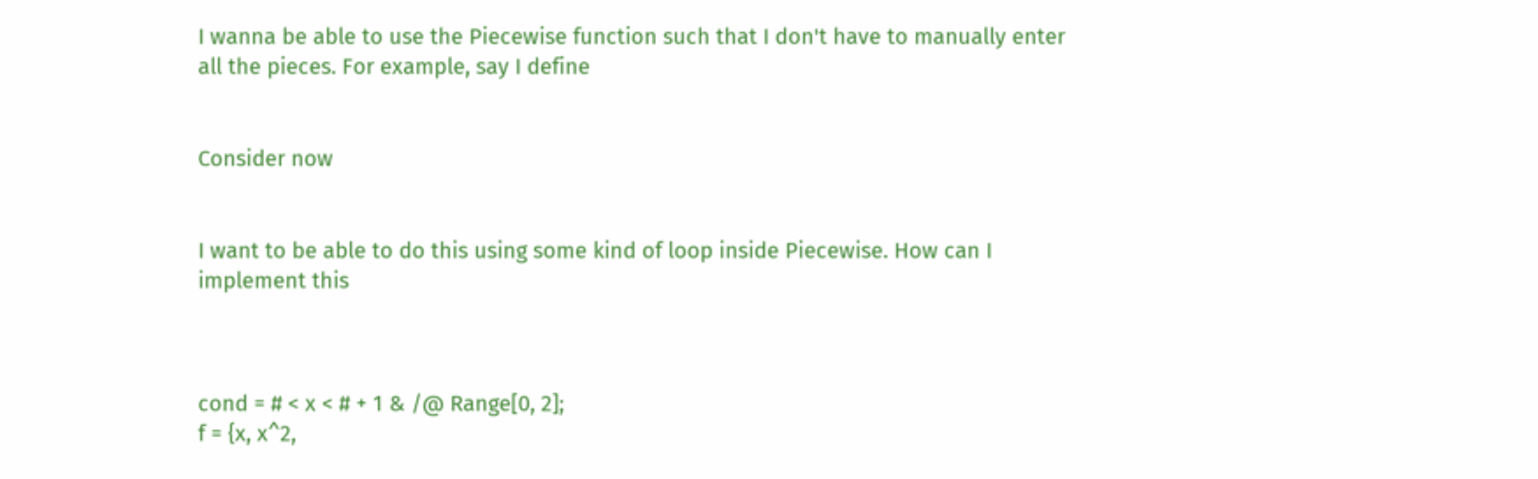I wanna be able to use the Piecewise function such that I don't have to manually enter all the pieces. For example, say I define


Consider now


I want to be able to do this using some kind of loop inside Piecewise. How can I implement this



cond = # < x < # + 1 & /@ Range[0, 2];
f = {x, x^2,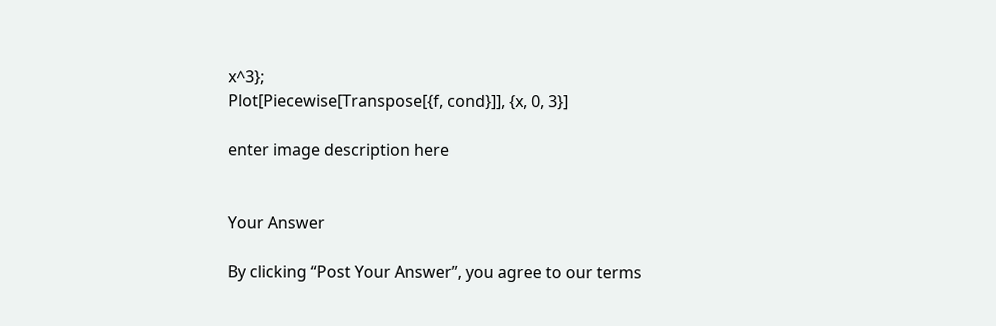x^3};
Plot[Piecewise[Transpose[{f, cond}]], {x, 0, 3}]

enter image description here


Your Answer

By clicking “Post Your Answer”, you agree to our terms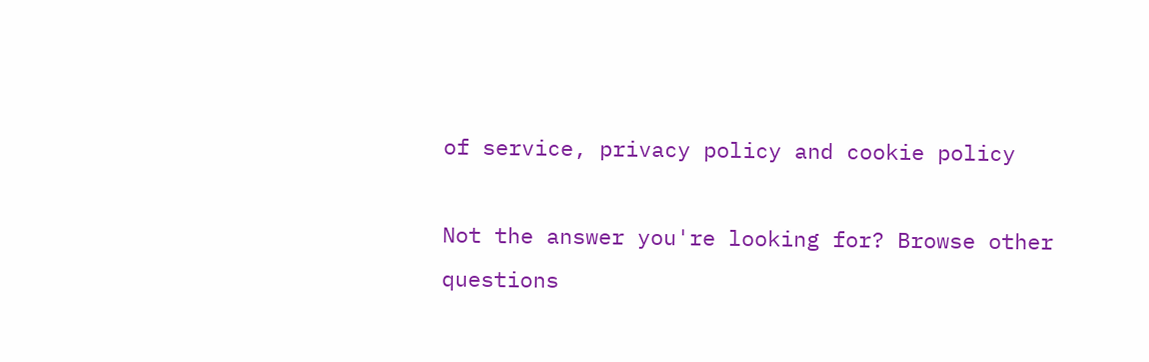of service, privacy policy and cookie policy

Not the answer you're looking for? Browse other questions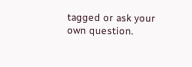tagged or ask your own question.